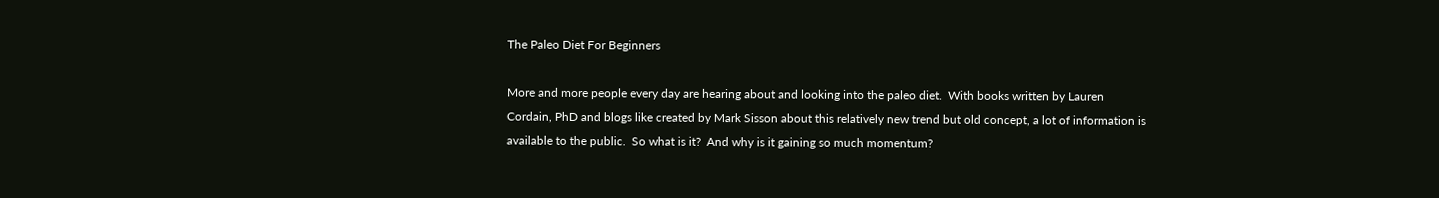The Paleo Diet For Beginners

More and more people every day are hearing about and looking into the paleo diet.  With books written by Lauren Cordain, PhD and blogs like created by Mark Sisson about this relatively new trend but old concept, a lot of information is available to the public.  So what is it?  And why is it gaining so much momentum?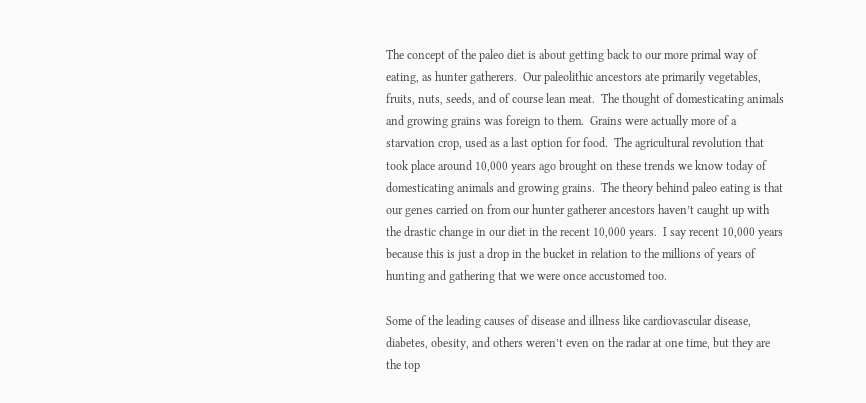The concept of the paleo diet is about getting back to our more primal way of eating, as hunter gatherers.  Our paleolithic ancestors ate primarily vegetables, fruits, nuts, seeds, and of course lean meat.  The thought of domesticating animals and growing grains was foreign to them.  Grains were actually more of a starvation crop, used as a last option for food.  The agricultural revolution that took place around 10,000 years ago brought on these trends we know today of domesticating animals and growing grains.  The theory behind paleo eating is that our genes carried on from our hunter gatherer ancestors haven’t caught up with the drastic change in our diet in the recent 10,000 years.  I say recent 10,000 years because this is just a drop in the bucket in relation to the millions of years of hunting and gathering that we were once accustomed too.

Some of the leading causes of disease and illness like cardiovascular disease, diabetes, obesity, and others weren’t even on the radar at one time, but they are the top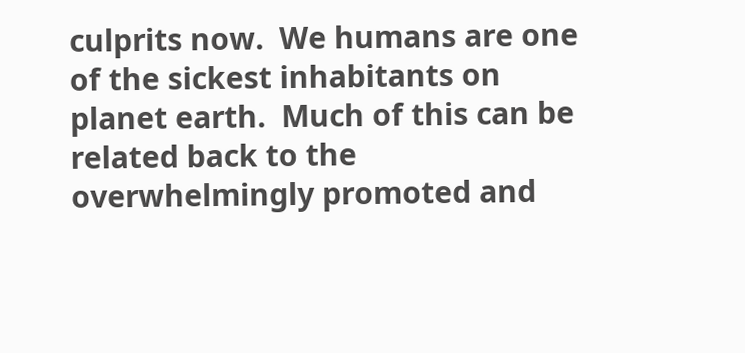culprits now.  We humans are one of the sickest inhabitants on planet earth.  Much of this can be related back to the overwhelmingly promoted and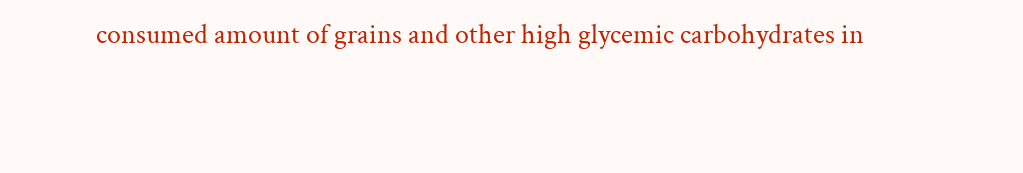consumed amount of grains and other high glycemic carbohydrates in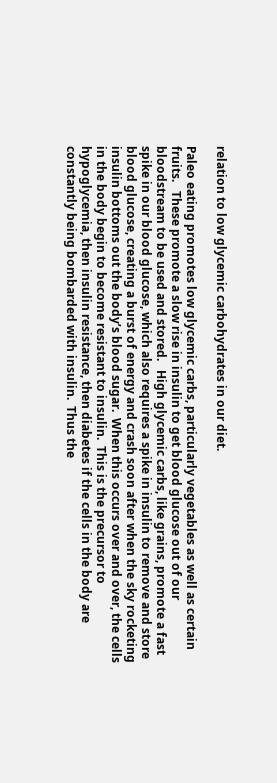relation to low glycemic carbohydrates in our diet.

Paleo eating promotes low glycemic carbs, particularly vegetables as well as certain fruits.   These promote a slow rise in insulin to get blood glucose out of our bloodstream to be used and stored.   High glycemic carbs, like grains, promote a fast spike in our blood glucose, which also requires a spike in insulin to remove and store blood glucose, creating a burst of energy and crash soon after when the sky rocketing insulin bottoms out the body’s blood sugar.  When this occurs over and over, the cells in the body begin to become resistant to insulin.  This is the precursor to hypoglycemia, then insulin resistance, then diabetes if the cells in the body are constantly being bombarded with insulin.  Thus the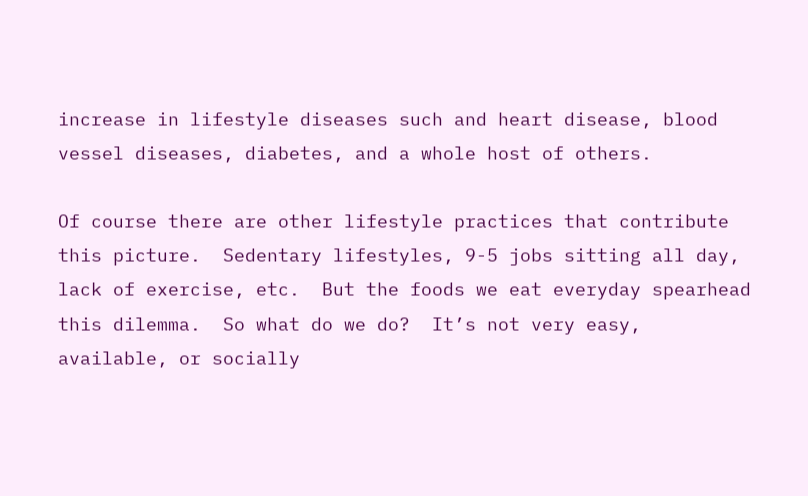increase in lifestyle diseases such and heart disease, blood vessel diseases, diabetes, and a whole host of others.

Of course there are other lifestyle practices that contribute this picture.  Sedentary lifestyles, 9-5 jobs sitting all day, lack of exercise, etc.  But the foods we eat everyday spearhead this dilemma.  So what do we do?  It’s not very easy, available, or socially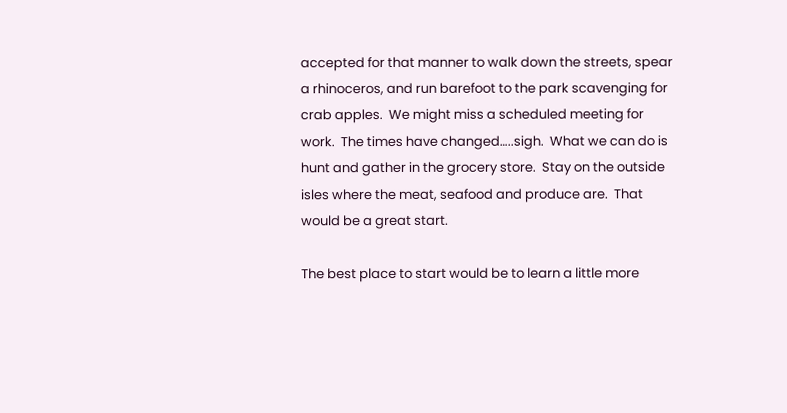accepted for that manner to walk down the streets, spear a rhinoceros, and run barefoot to the park scavenging for crab apples.  We might miss a scheduled meeting for work.  The times have changed…..sigh.  What we can do is hunt and gather in the grocery store.  Stay on the outside isles where the meat, seafood and produce are.  That would be a great start.

The best place to start would be to learn a little more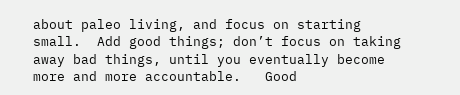about paleo living, and focus on starting small.  Add good things; don’t focus on taking away bad things, until you eventually become more and more accountable.   Good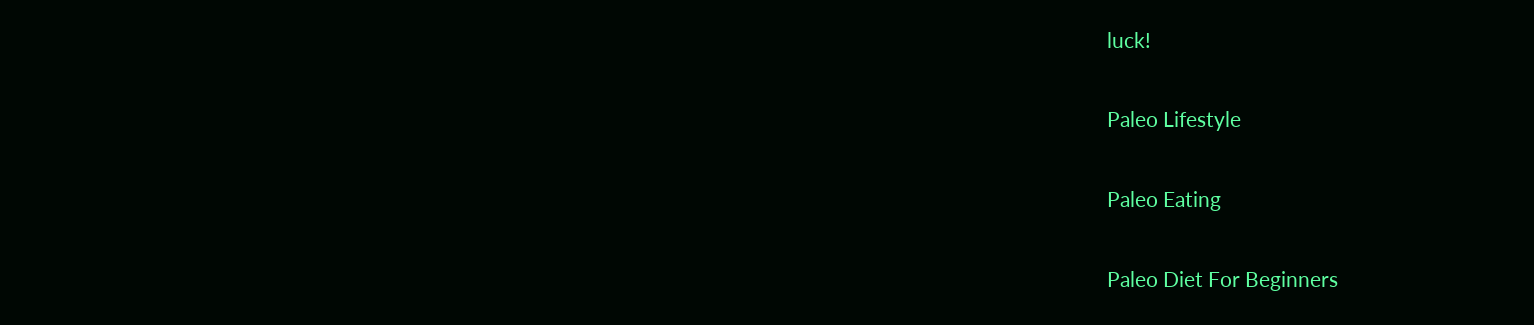luck!

Paleo Lifestyle

Paleo Eating

Paleo Diet For Beginners